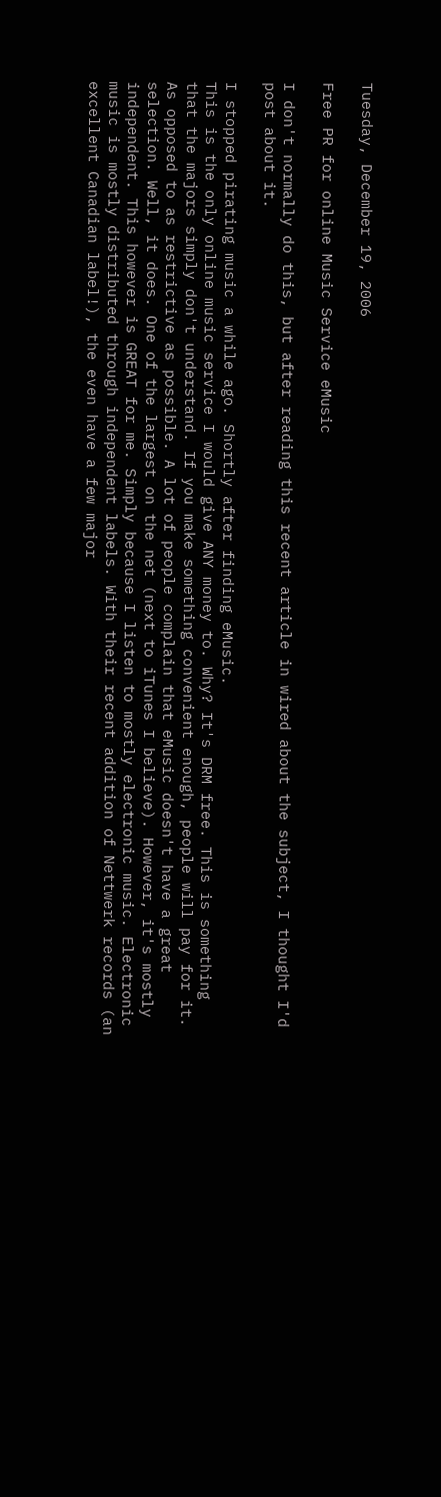Tuesday, December 19, 2006

Free PR for online Music Service eMusic

I don't normally do this, but after reading this recent article in wired about the subject, I thought I'd post about it.

I stopped pirating music a while ago. Shortly after finding eMusic.
This is the only online music service I would give ANY money to. Why? It's DRM free. This is something that the majors simply don't understand. If you make something convenient enough, people will pay for it. As opposed to as restrictive as possible. A lot of people complain that eMusic doesn't have a great selection. Well, it does. One of the largest on the net (next to iTunes I believe). However, it's mostly independent. This however is GREAT for me. Simply because I listen to mostly electronic music. Electronic music is mostly distributed through independent labels. With their recent addition of Nettwerk records (an excellent Canadian label!), the even have a few major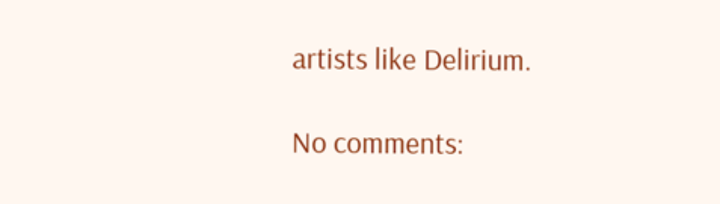artists like Delirium.

No comments: